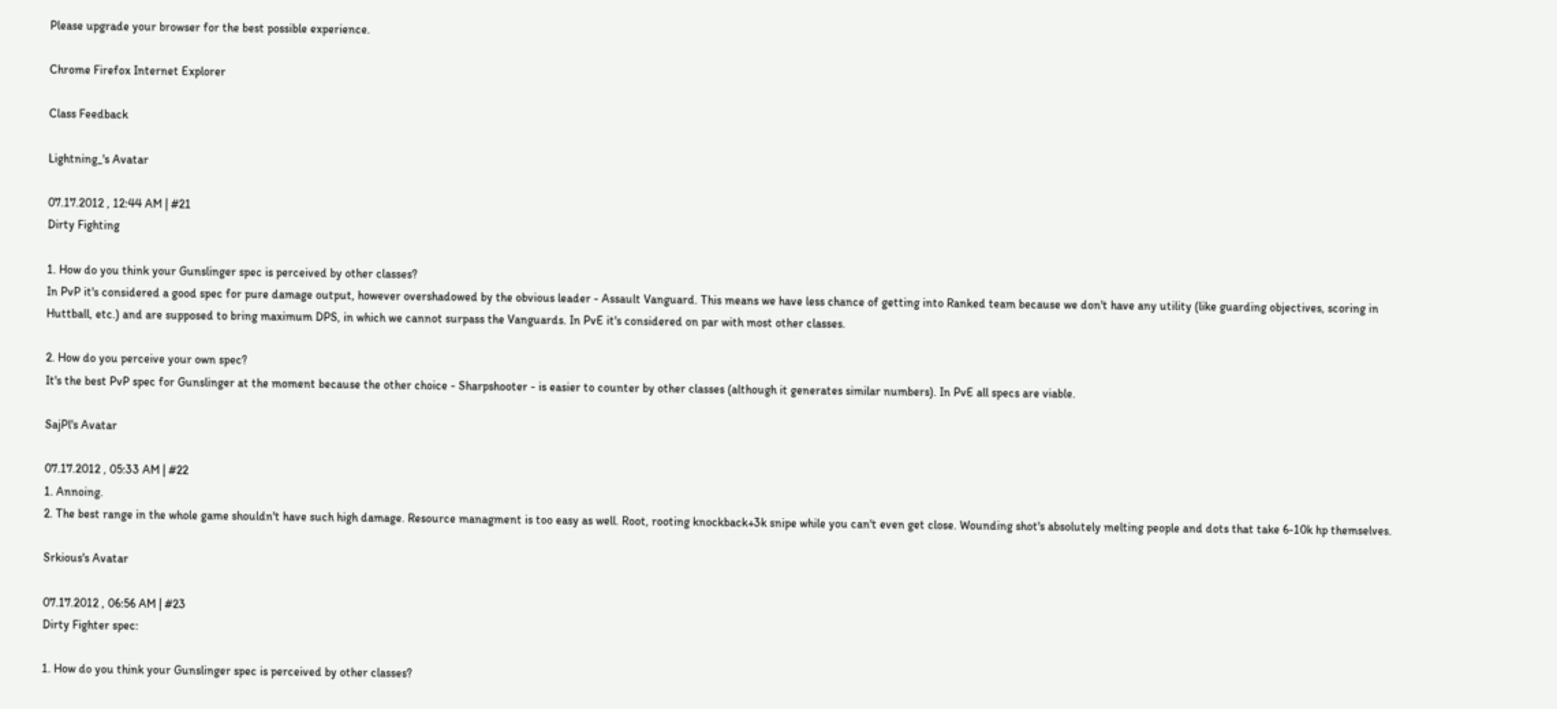Please upgrade your browser for the best possible experience.

Chrome Firefox Internet Explorer

Class Feedback

Lightning_'s Avatar

07.17.2012 , 12:44 AM | #21
Dirty Fighting

1. How do you think your Gunslinger spec is perceived by other classes?
In PvP it's considered a good spec for pure damage output, however overshadowed by the obvious leader - Assault Vanguard. This means we have less chance of getting into Ranked team because we don't have any utility (like guarding objectives, scoring in Huttball, etc.) and are supposed to bring maximum DPS, in which we cannot surpass the Vanguards. In PvE it's considered on par with most other classes.

2. How do you perceive your own spec?
It's the best PvP spec for Gunslinger at the moment because the other choice - Sharpshooter - is easier to counter by other classes (although it generates similar numbers). In PvE all specs are viable.

SajPl's Avatar

07.17.2012 , 05:33 AM | #22
1. Annoing.
2. The best range in the whole game shouldn't have such high damage. Resource managment is too easy as well. Root, rooting knockback+3k snipe while you can't even get close. Wounding shot's absolutely melting people and dots that take 6-10k hp themselves.

Srkious's Avatar

07.17.2012 , 06:56 AM | #23
Dirty Fighter spec:

1. How do you think your Gunslinger spec is perceived by other classes?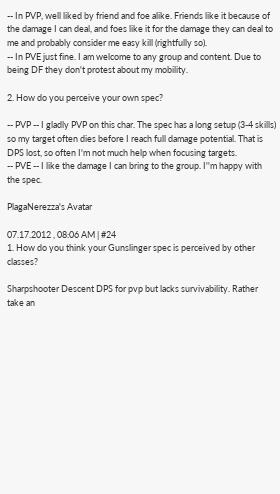-- In PVP, well liked by friend and foe alike. Friends like it because of the damage I can deal, and foes like it for the damage they can deal to me and probably consider me easy kill (rightfully so).
-- In PVE just fine. I am welcome to any group and content. Due to being DF they don't protest about my mobility.

2. How do you perceive your own spec?

-- PVP -- I gladly PVP on this char. The spec has a long setup (3-4 skills) so my target often dies before I reach full damage potential. That is DPS lost, so often I'm not much help when focusing targets.
-- PVE -- I like the damage I can bring to the group. I''m happy with the spec.

PlagaNerezza's Avatar

07.17.2012 , 08:06 AM | #24
1. How do you think your Gunslinger spec is perceived by other classes?

Sharpshooter Descent DPS for pvp but lacks survivability. Rather take an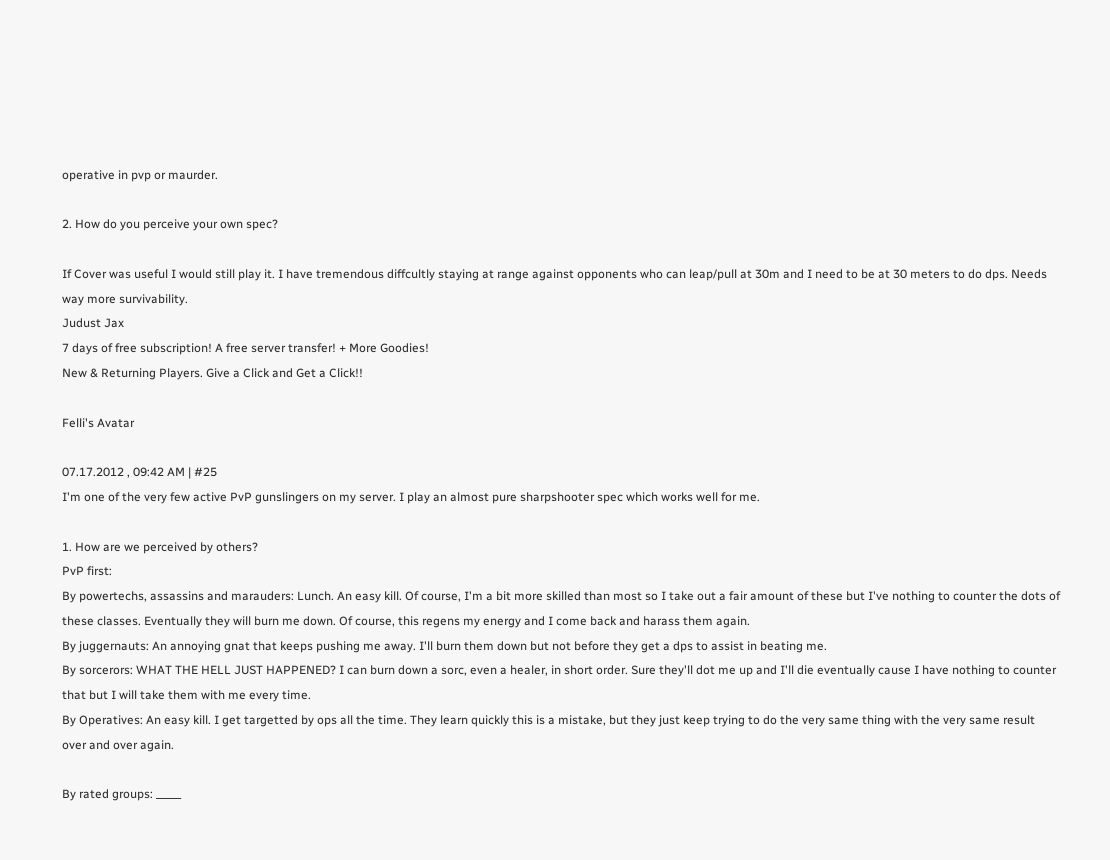operative in pvp or maurder.

2. How do you perceive your own spec?

If Cover was useful I would still play it. I have tremendous diffcultly staying at range against opponents who can leap/pull at 30m and I need to be at 30 meters to do dps. Needs way more survivability.
Judust Jax
7 days of free subscription! A free server transfer! + More Goodies!
New & Returning Players. Give a Click and Get a Click!!

Felli's Avatar

07.17.2012 , 09:42 AM | #25
I'm one of the very few active PvP gunslingers on my server. I play an almost pure sharpshooter spec which works well for me.

1. How are we perceived by others?
PvP first:
By powertechs, assassins and marauders: Lunch. An easy kill. Of course, I'm a bit more skilled than most so I take out a fair amount of these but I've nothing to counter the dots of these classes. Eventually they will burn me down. Of course, this regens my energy and I come back and harass them again.
By juggernauts: An annoying gnat that keeps pushing me away. I'll burn them down but not before they get a dps to assist in beating me.
By sorcerors: WHAT THE HELL JUST HAPPENED? I can burn down a sorc, even a healer, in short order. Sure they'll dot me up and I'll die eventually cause I have nothing to counter that but I will take them with me every time.
By Operatives: An easy kill. I get targetted by ops all the time. They learn quickly this is a mistake, but they just keep trying to do the very same thing with the very same result over and over again.

By rated groups: _____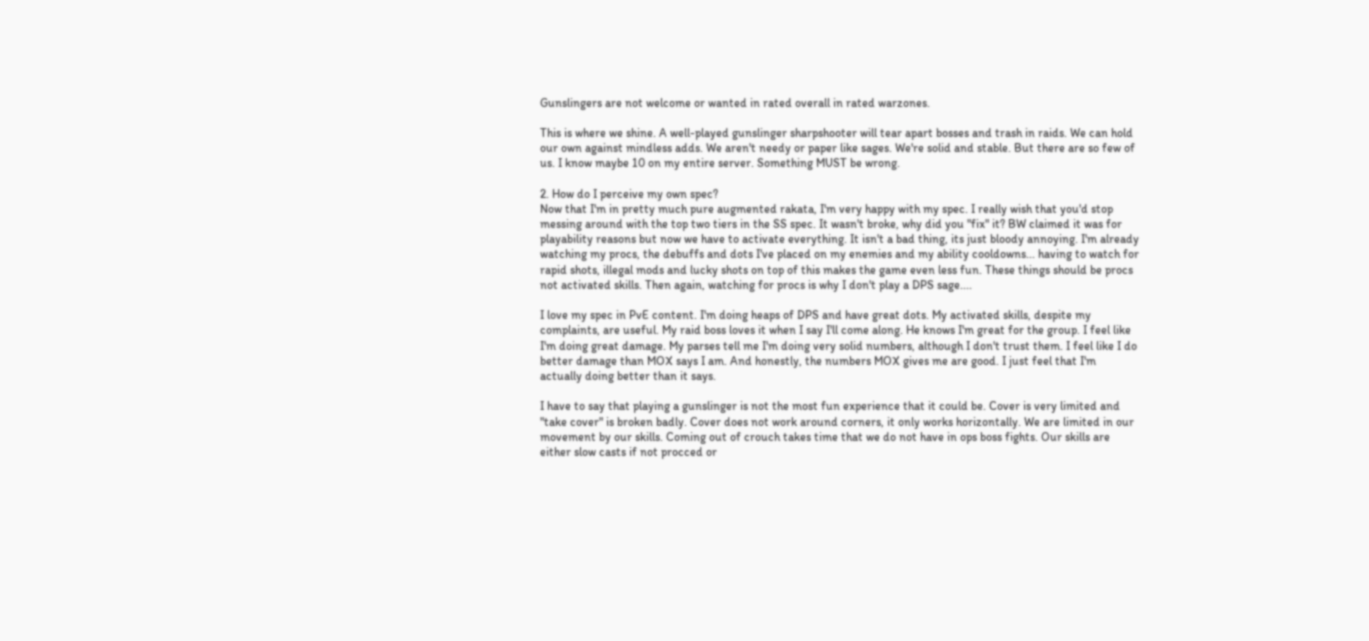Gunslingers are not welcome or wanted in rated overall in rated warzones.

This is where we shine. A well-played gunslinger sharpshooter will tear apart bosses and trash in raids. We can hold our own against mindless adds. We aren't needy or paper like sages. We're solid and stable. But there are so few of us. I know maybe 10 on my entire server. Something MUST be wrong.

2. How do I perceive my own spec?
Now that I'm in pretty much pure augmented rakata, I'm very happy with my spec. I really wish that you'd stop messing around with the top two tiers in the SS spec. It wasn't broke, why did you "fix" it? BW claimed it was for playability reasons but now we have to activate everything. It isn't a bad thing, its just bloody annoying. I'm already watching my procs, the debuffs and dots I've placed on my enemies and my ability cooldowns... having to watch for rapid shots, illegal mods and lucky shots on top of this makes the game even less fun. These things should be procs not activated skills. Then again, watching for procs is why I don't play a DPS sage....

I love my spec in PvE content. I'm doing heaps of DPS and have great dots. My activated skills, despite my complaints, are useful. My raid boss loves it when I say I'll come along. He knows I'm great for the group. I feel like I'm doing great damage. My parses tell me I'm doing very solid numbers, although I don't trust them. I feel like I do better damage than MOX says I am. And honestly, the numbers MOX gives me are good. I just feel that I'm actually doing better than it says.

I have to say that playing a gunslinger is not the most fun experience that it could be. Cover is very limited and "take cover" is broken badly. Cover does not work around corners, it only works horizontally. We are limited in our movement by our skills. Coming out of crouch takes time that we do not have in ops boss fights. Our skills are either slow casts if not procced or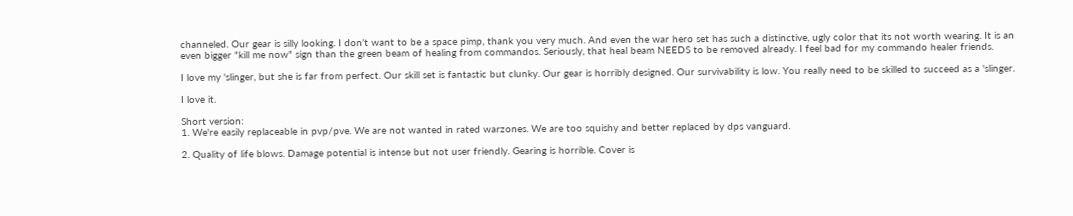channeled. Our gear is silly looking. I don't want to be a space pimp, thank you very much. And even the war hero set has such a distinctive, ugly color that its not worth wearing. It is an even bigger "kill me now" sign than the green beam of healing from commandos. Seriously, that heal beam NEEDS to be removed already. I feel bad for my commando healer friends.

I love my 'slinger, but she is far from perfect. Our skill set is fantastic but clunky. Our gear is horribly designed. Our survivability is low. You really need to be skilled to succeed as a 'slinger.

I love it.

Short version:
1. We're easily replaceable in pvp/pve. We are not wanted in rated warzones. We are too squishy and better replaced by dps vanguard.

2. Quality of life blows. Damage potential is intense but not user friendly. Gearing is horrible. Cover is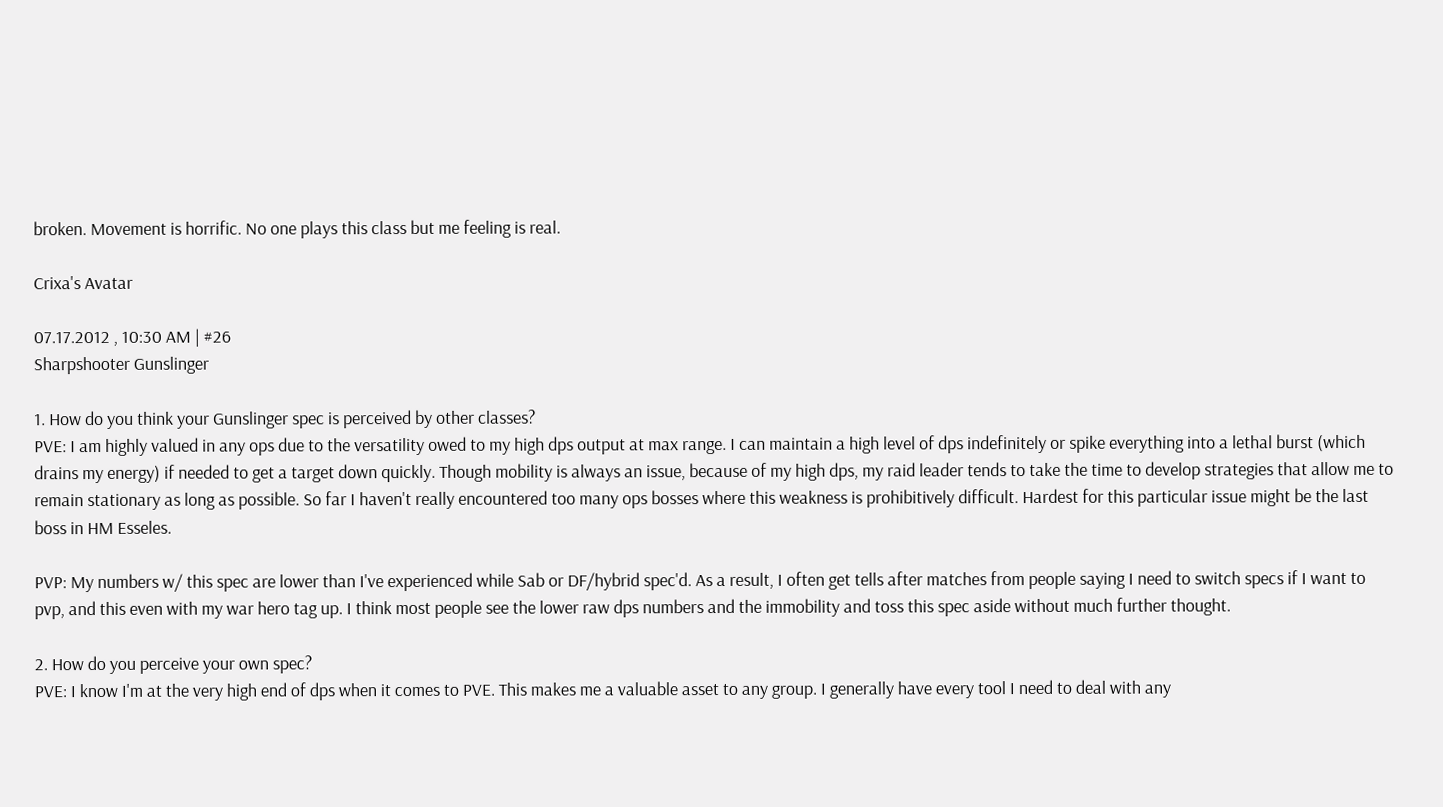broken. Movement is horrific. No one plays this class but me feeling is real.

Crixa's Avatar

07.17.2012 , 10:30 AM | #26
Sharpshooter Gunslinger

1. How do you think your Gunslinger spec is perceived by other classes?
PVE: I am highly valued in any ops due to the versatility owed to my high dps output at max range. I can maintain a high level of dps indefinitely or spike everything into a lethal burst (which drains my energy) if needed to get a target down quickly. Though mobility is always an issue, because of my high dps, my raid leader tends to take the time to develop strategies that allow me to remain stationary as long as possible. So far I haven't really encountered too many ops bosses where this weakness is prohibitively difficult. Hardest for this particular issue might be the last boss in HM Esseles.

PVP: My numbers w/ this spec are lower than I've experienced while Sab or DF/hybrid spec'd. As a result, I often get tells after matches from people saying I need to switch specs if I want to pvp, and this even with my war hero tag up. I think most people see the lower raw dps numbers and the immobility and toss this spec aside without much further thought.

2. How do you perceive your own spec?
PVE: I know I'm at the very high end of dps when it comes to PVE. This makes me a valuable asset to any group. I generally have every tool I need to deal with any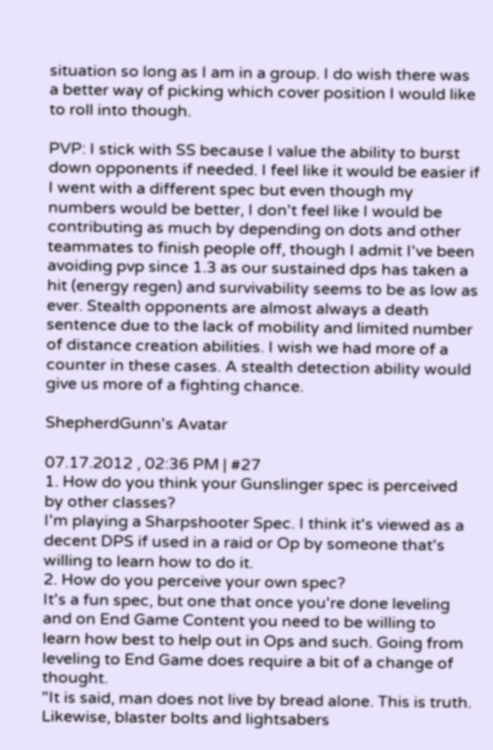situation so long as I am in a group. I do wish there was a better way of picking which cover position I would like to roll into though.

PVP: I stick with SS because I value the ability to burst down opponents if needed. I feel like it would be easier if I went with a different spec but even though my numbers would be better, I don't feel like I would be contributing as much by depending on dots and other teammates to finish people off, though I admit I've been avoiding pvp since 1.3 as our sustained dps has taken a hit (energy regen) and survivability seems to be as low as ever. Stealth opponents are almost always a death sentence due to the lack of mobility and limited number of distance creation abilities. I wish we had more of a counter in these cases. A stealth detection ability would give us more of a fighting chance.

ShepherdGunn's Avatar

07.17.2012 , 02:36 PM | #27
1. How do you think your Gunslinger spec is perceived by other classes?
I'm playing a Sharpshooter Spec. I think it's viewed as a decent DPS if used in a raid or Op by someone that's willing to learn how to do it.
2. How do you perceive your own spec?
It's a fun spec, but one that once you're done leveling and on End Game Content you need to be willing to learn how best to help out in Ops and such. Going from leveling to End Game does require a bit of a change of thought.
"It is said, man does not live by bread alone. This is truth. Likewise, blaster bolts and lightsabers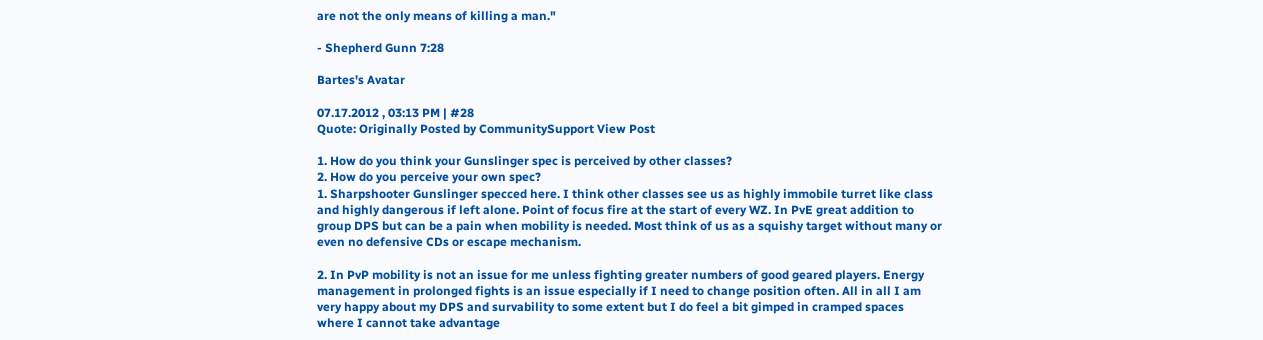are not the only means of killing a man."

- Shepherd Gunn 7:28

Bartes's Avatar

07.17.2012 , 03:13 PM | #28
Quote: Originally Posted by CommunitySupport View Post

1. How do you think your Gunslinger spec is perceived by other classes?
2. How do you perceive your own spec?
1. Sharpshooter Gunslinger specced here. I think other classes see us as highly immobile turret like class and highly dangerous if left alone. Point of focus fire at the start of every WZ. In PvE great addition to group DPS but can be a pain when mobility is needed. Most think of us as a squishy target without many or even no defensive CDs or escape mechanism.

2. In PvP mobility is not an issue for me unless fighting greater numbers of good geared players. Energy management in prolonged fights is an issue especially if I need to change position often. All in all I am very happy about my DPS and survability to some extent but I do feel a bit gimped in cramped spaces where I cannot take advantage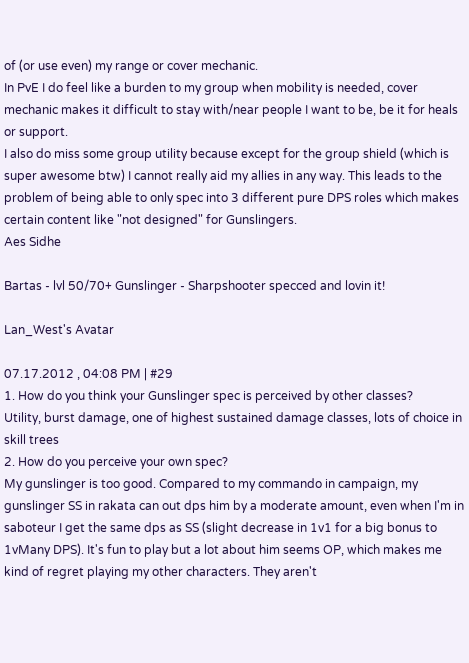of (or use even) my range or cover mechanic.
In PvE I do feel like a burden to my group when mobility is needed, cover mechanic makes it difficult to stay with/near people I want to be, be it for heals or support.
I also do miss some group utility because except for the group shield (which is super awesome btw) I cannot really aid my allies in any way. This leads to the problem of being able to only spec into 3 different pure DPS roles which makes certain content like "not designed" for Gunslingers.
Aes Sidhe

Bartas - lvl 50/70+ Gunslinger - Sharpshooter specced and lovin it!

Lan_West's Avatar

07.17.2012 , 04:08 PM | #29
1. How do you think your Gunslinger spec is perceived by other classes?
Utility, burst damage, one of highest sustained damage classes, lots of choice in skill trees
2. How do you perceive your own spec?
My gunslinger is too good. Compared to my commando in campaign, my gunslinger SS in rakata can out dps him by a moderate amount, even when I'm in saboteur I get the same dps as SS (slight decrease in 1v1 for a big bonus to 1vMany DPS). It's fun to play but a lot about him seems OP, which makes me kind of regret playing my other characters. They aren't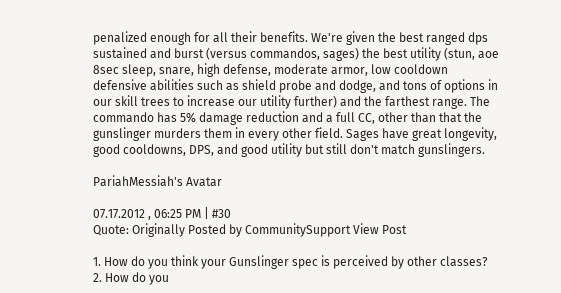penalized enough for all their benefits. We're given the best ranged dps sustained and burst (versus commandos, sages) the best utility (stun, aoe 8sec sleep, snare, high defense, moderate armor, low cooldown defensive abilities such as shield probe and dodge, and tons of options in our skill trees to increase our utility further) and the farthest range. The commando has 5% damage reduction and a full CC, other than that the gunslinger murders them in every other field. Sages have great longevity, good cooldowns, DPS, and good utility but still don't match gunslingers.

PariahMessiah's Avatar

07.17.2012 , 06:25 PM | #30
Quote: Originally Posted by CommunitySupport View Post

1. How do you think your Gunslinger spec is perceived by other classes?
2. How do you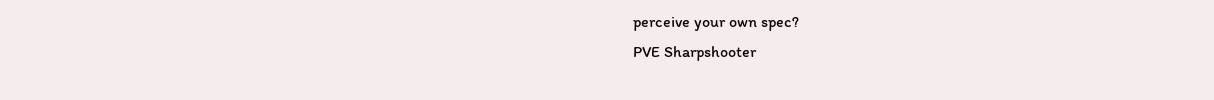perceive your own spec?
PVE Sharpshooter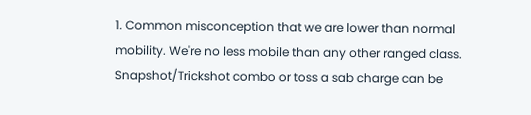1. Common misconception that we are lower than normal mobility. We're no less mobile than any other ranged class. Snapshot/Trickshot combo or toss a sab charge can be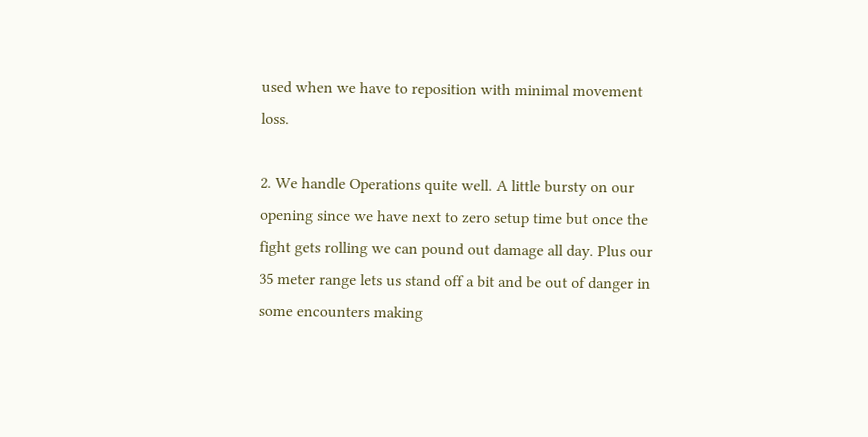used when we have to reposition with minimal movement loss.

2. We handle Operations quite well. A little bursty on our opening since we have next to zero setup time but once the fight gets rolling we can pound out damage all day. Plus our 35 meter range lets us stand off a bit and be out of danger in some encounters making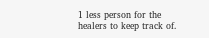1 less person for the healers to keep track of.